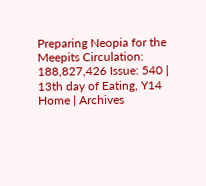Preparing Neopia for the Meepits Circulation: 188,827,426 Issue: 540 | 13th day of Eating, Y14
Home | Archives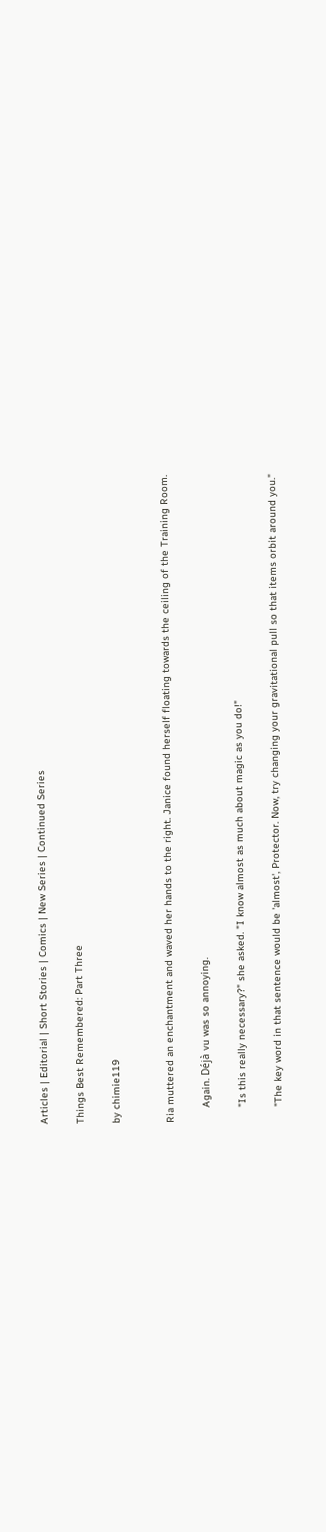Articles | Editorial | Short Stories | Comics | New Series | Continued Series

Things Best Remembered: Part Three

by chimie119


Ria muttered an enchantment and waved her hands to the right. Janice found herself floating towards the ceiling of the Training Room.

     Again. Déjà vu was so annoying.

     "Is this really necessary?" she asked. "I know almost as much about magic as you do!"

     "The key word in that sentence would be 'almost', Protector. Now, try changing your gravitational pull so that items orbit around you."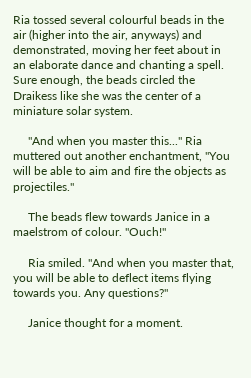Ria tossed several colourful beads in the air (higher into the air, anyways) and demonstrated, moving her feet about in an elaborate dance and chanting a spell. Sure enough, the beads circled the Draikess like she was the center of a miniature solar system.

     "And when you master this..." Ria muttered out another enchantment, "You will be able to aim and fire the objects as projectiles."

     The beads flew towards Janice in a maelstrom of colour. "Ouch!"

     Ria smiled. "And when you master that, you will be able to deflect items flying towards you. Any questions?"

     Janice thought for a moment.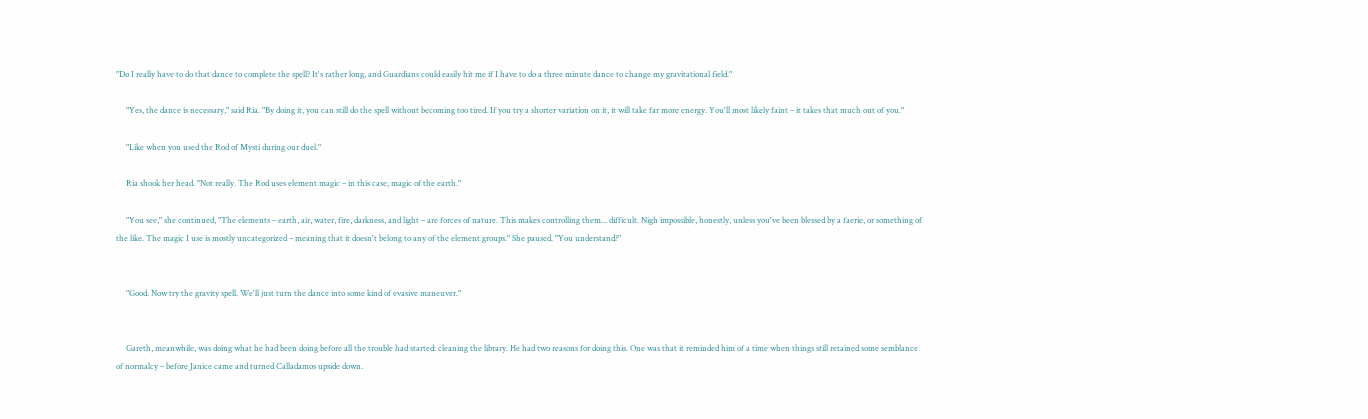"Do I really have to do that dance to complete the spell? It's rather long, and Guardians could easily hit me if I have to do a three minute dance to change my gravitational field."

     "Yes, the dance is necessary," said Ria. "By doing it, you can still do the spell without becoming too tired. If you try a shorter variation on it, it will take far more energy. You'll most likely faint – it takes that much out of you."

     "Like when you used the Rod of Mysti during our duel."

     Ria shook her head. "Not really. The Rod uses element magic – in this case, magic of the earth."

     "You see," she continued, "The elements – earth, air, water, fire, darkness, and light – are forces of nature. This makes controlling them... difficult. Nigh impossible, honestly, unless you've been blessed by a faerie, or something of the like. The magic I use is mostly uncategorized – meaning that it doesn't belong to any of the element groups." She paused. "You understand?"


     "Good. Now try the gravity spell. We'll just turn the dance into some kind of evasive maneuver."


     Gareth, meanwhile, was doing what he had been doing before all the trouble had started: cleaning the library. He had two reasons for doing this. One was that it reminded him of a time when things still retained some semblance of normalcy – before Janice came and turned Calladamos upside down.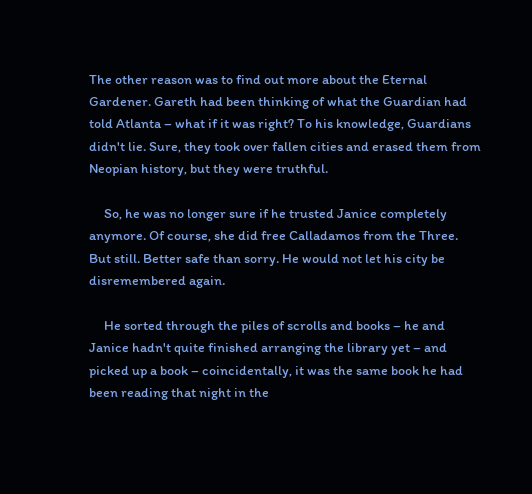The other reason was to find out more about the Eternal Gardener. Gareth had been thinking of what the Guardian had told Atlanta – what if it was right? To his knowledge, Guardians didn't lie. Sure, they took over fallen cities and erased them from Neopian history, but they were truthful.

     So, he was no longer sure if he trusted Janice completely anymore. Of course, she did free Calladamos from the Three. But still. Better safe than sorry. He would not let his city be disremembered again.

     He sorted through the piles of scrolls and books – he and Janice hadn't quite finished arranging the library yet – and picked up a book – coincidentally, it was the same book he had been reading that night in the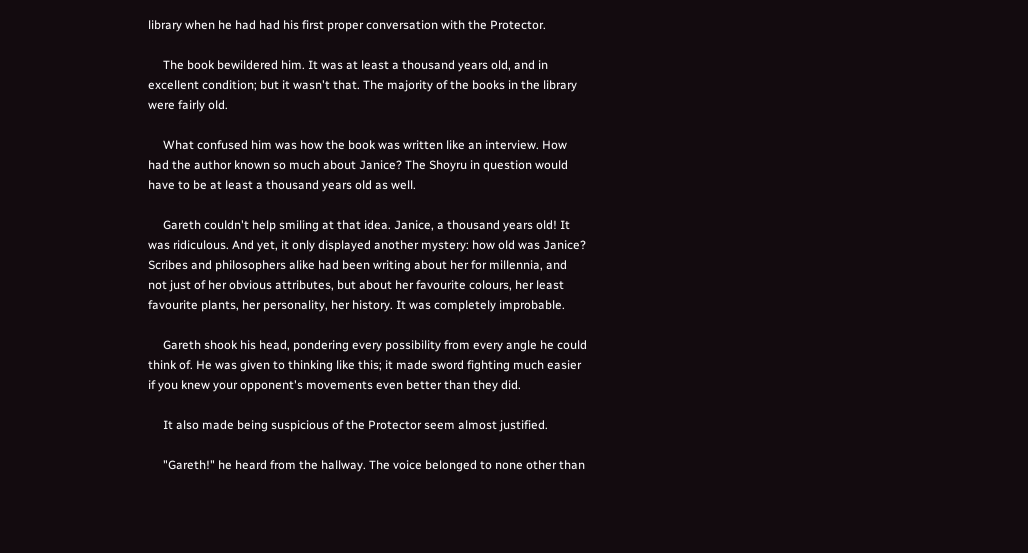library when he had had his first proper conversation with the Protector.

     The book bewildered him. It was at least a thousand years old, and in excellent condition; but it wasn't that. The majority of the books in the library were fairly old.

     What confused him was how the book was written like an interview. How had the author known so much about Janice? The Shoyru in question would have to be at least a thousand years old as well.

     Gareth couldn't help smiling at that idea. Janice, a thousand years old! It was ridiculous. And yet, it only displayed another mystery: how old was Janice? Scribes and philosophers alike had been writing about her for millennia, and not just of her obvious attributes, but about her favourite colours, her least favourite plants, her personality, her history. It was completely improbable.

     Gareth shook his head, pondering every possibility from every angle he could think of. He was given to thinking like this; it made sword fighting much easier if you knew your opponent's movements even better than they did.

     It also made being suspicious of the Protector seem almost justified.

     "Gareth!" he heard from the hallway. The voice belonged to none other than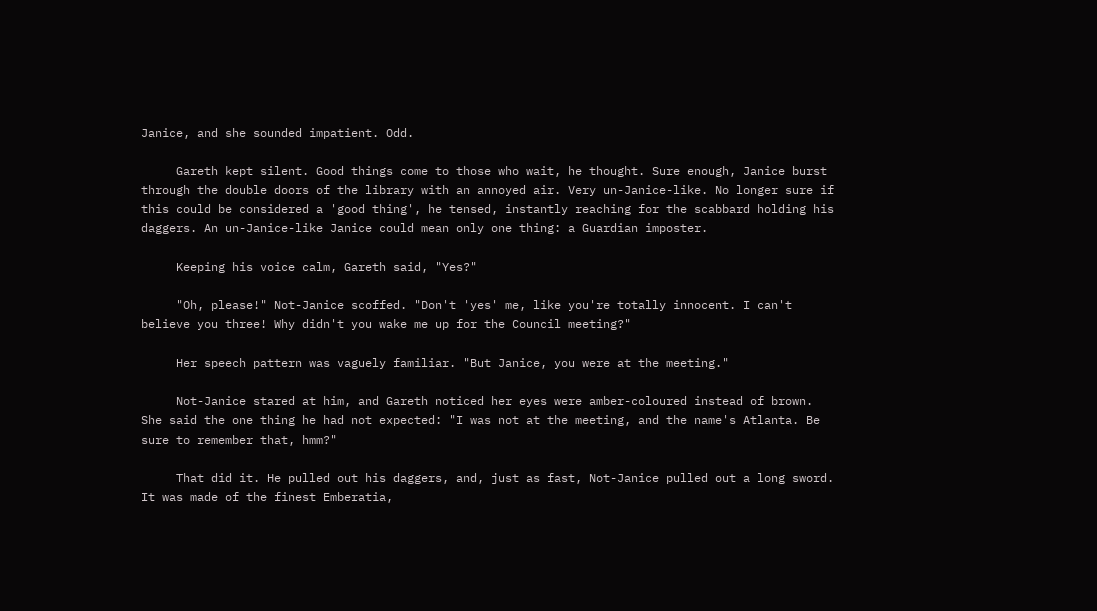Janice, and she sounded impatient. Odd.

     Gareth kept silent. Good things come to those who wait, he thought. Sure enough, Janice burst through the double doors of the library with an annoyed air. Very un-Janice-like. No longer sure if this could be considered a 'good thing', he tensed, instantly reaching for the scabbard holding his daggers. An un-Janice-like Janice could mean only one thing: a Guardian imposter.

     Keeping his voice calm, Gareth said, "Yes?"

     "Oh, please!" Not-Janice scoffed. "Don't 'yes' me, like you're totally innocent. I can't believe you three! Why didn't you wake me up for the Council meeting?"

     Her speech pattern was vaguely familiar. "But Janice, you were at the meeting."

     Not-Janice stared at him, and Gareth noticed her eyes were amber-coloured instead of brown. She said the one thing he had not expected: "I was not at the meeting, and the name's Atlanta. Be sure to remember that, hmm?"

     That did it. He pulled out his daggers, and, just as fast, Not-Janice pulled out a long sword. It was made of the finest Emberatia,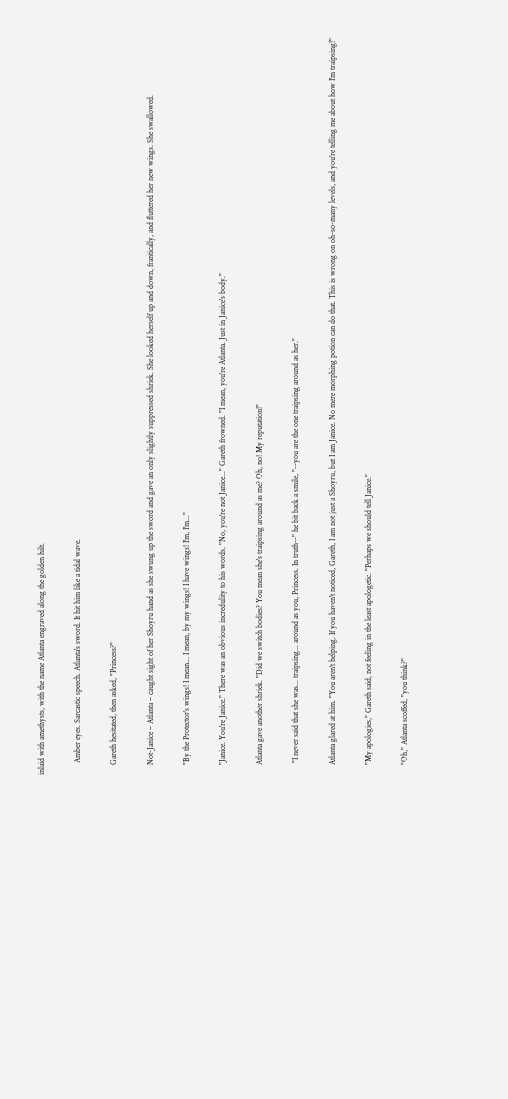inlaid with amethysts, with the name Atlanta engraved along the golden hilt.

      Amber eyes. Sarcastic speech. Atlanta's sword. It hit him like a tidal wave.

     Gareth hesitated, then asked, "Princess?"

     Not-Janice – Atlanta – caught sight of her Shoyru hand as she swung up the sword and gave an only slightly suppressed shriek. She looked herself up and down, frantically, and fluttered her new wings. She swallowed.

     "By the Protector's wings! I mean... I mean, by my wings! I have wings! I'm, I'm..."

     "Janice. You're Janice." There was an obvious incredulity to his words. "No, you're not Janice..." Gareth frowned. "I mean, you're Atlanta. Just in Janice's body."

     Atlanta gave another shriek. "Did we switch bodies? You mean she's traipsing around as me? Oh, no! My reputation!"

      "I never said that she was... traipsing... around as you, Princess. In truth--" he bit back a smile, "--you are the one traipsing around as her."

     Atlanta glared at him. "You aren't helping. If you haven't noticed, Gareth, I am not just a Shoyru, but I am Janice. No mere morphing potion can do that. This is wrong on oh-so-many levels, and you're telling me about how I'm traipsing!"

     "My apologies," Gareth said, not feeling in the least apologetic. "Perhaps we should tell Janice."

     "Oh," Atlanta scoffed, "you think?"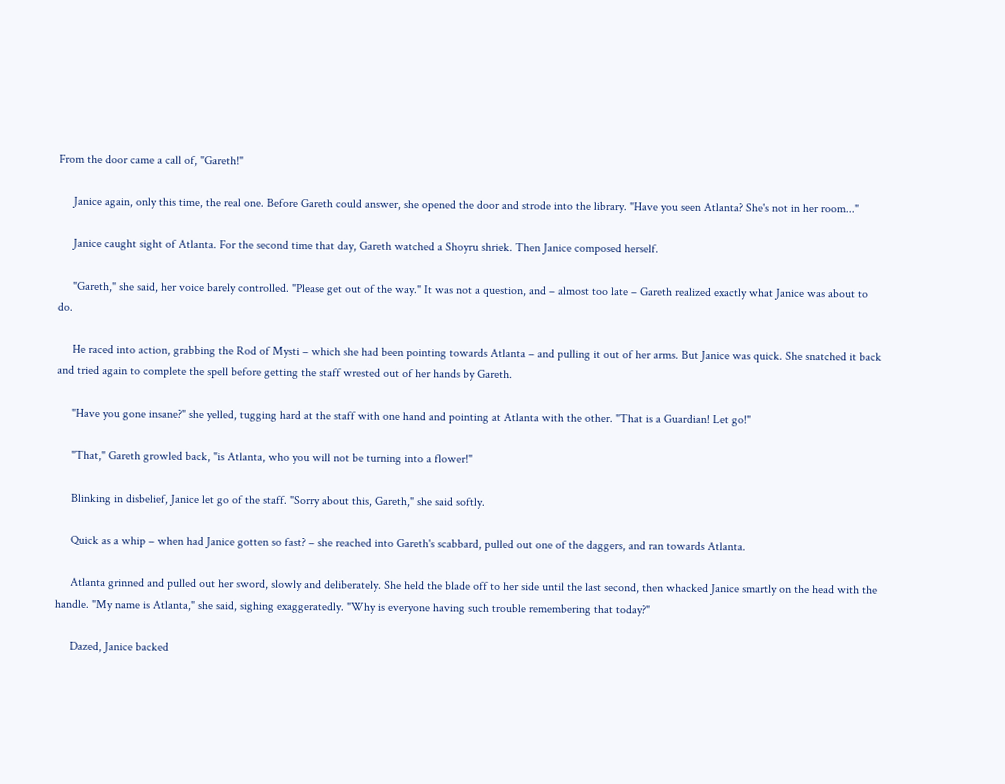From the door came a call of, "Gareth!"

     Janice again, only this time, the real one. Before Gareth could answer, she opened the door and strode into the library. "Have you seen Atlanta? She's not in her room..."

     Janice caught sight of Atlanta. For the second time that day, Gareth watched a Shoyru shriek. Then Janice composed herself.

     "Gareth," she said, her voice barely controlled. "Please get out of the way." It was not a question, and – almost too late – Gareth realized exactly what Janice was about to do.

     He raced into action, grabbing the Rod of Mysti – which she had been pointing towards Atlanta – and pulling it out of her arms. But Janice was quick. She snatched it back and tried again to complete the spell before getting the staff wrested out of her hands by Gareth.

     "Have you gone insane?" she yelled, tugging hard at the staff with one hand and pointing at Atlanta with the other. "That is a Guardian! Let go!"

     "That," Gareth growled back, "is Atlanta, who you will not be turning into a flower!"

     Blinking in disbelief, Janice let go of the staff. "Sorry about this, Gareth," she said softly.

     Quick as a whip – when had Janice gotten so fast? – she reached into Gareth's scabbard, pulled out one of the daggers, and ran towards Atlanta.

     Atlanta grinned and pulled out her sword, slowly and deliberately. She held the blade off to her side until the last second, then whacked Janice smartly on the head with the handle. "My name is Atlanta," she said, sighing exaggeratedly. "Why is everyone having such trouble remembering that today?"

     Dazed, Janice backed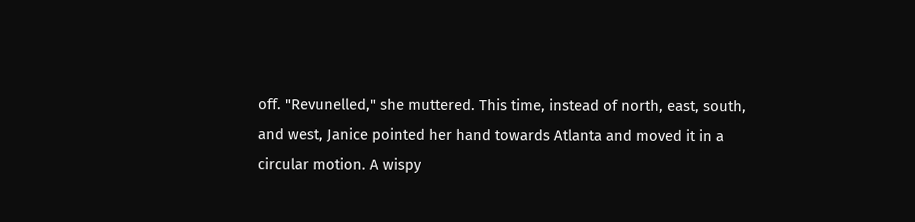off. "Revunelled," she muttered. This time, instead of north, east, south, and west, Janice pointed her hand towards Atlanta and moved it in a circular motion. A wispy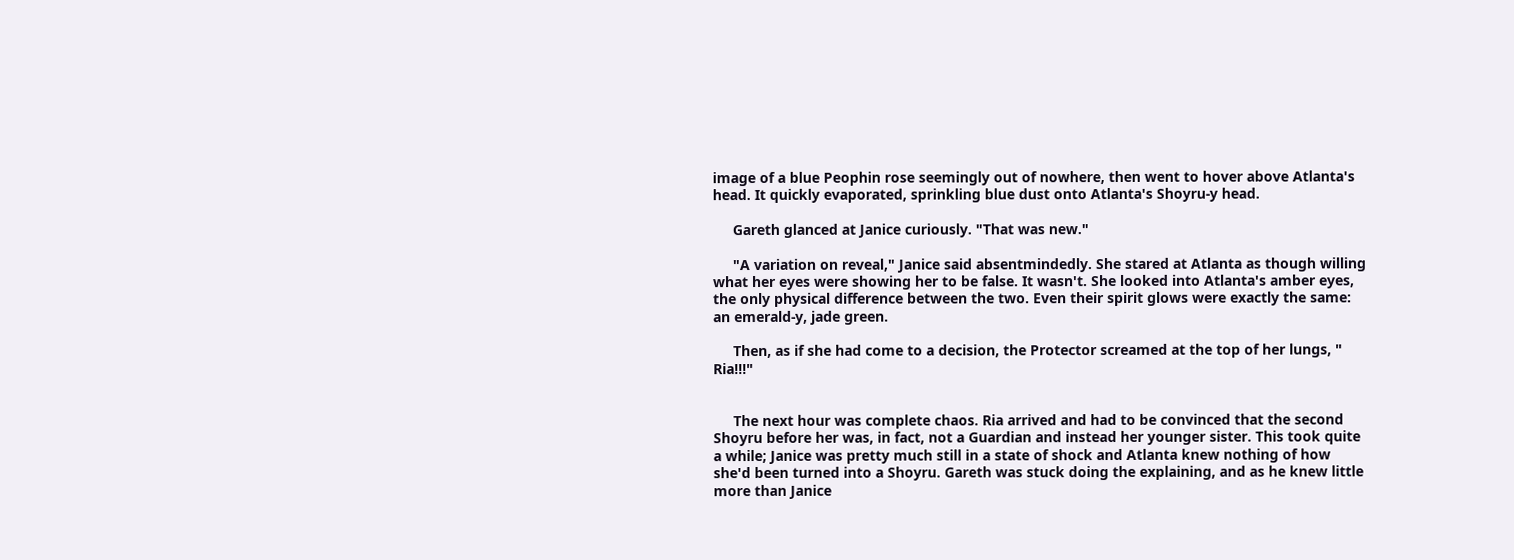image of a blue Peophin rose seemingly out of nowhere, then went to hover above Atlanta's head. It quickly evaporated, sprinkling blue dust onto Atlanta's Shoyru-y head.

     Gareth glanced at Janice curiously. "That was new."

     "A variation on reveal," Janice said absentmindedly. She stared at Atlanta as though willing what her eyes were showing her to be false. It wasn't. She looked into Atlanta's amber eyes, the only physical difference between the two. Even their spirit glows were exactly the same: an emerald-y, jade green.

     Then, as if she had come to a decision, the Protector screamed at the top of her lungs, " Ria!!!"


     The next hour was complete chaos. Ria arrived and had to be convinced that the second Shoyru before her was, in fact, not a Guardian and instead her younger sister. This took quite a while; Janice was pretty much still in a state of shock and Atlanta knew nothing of how she'd been turned into a Shoyru. Gareth was stuck doing the explaining, and as he knew little more than Janice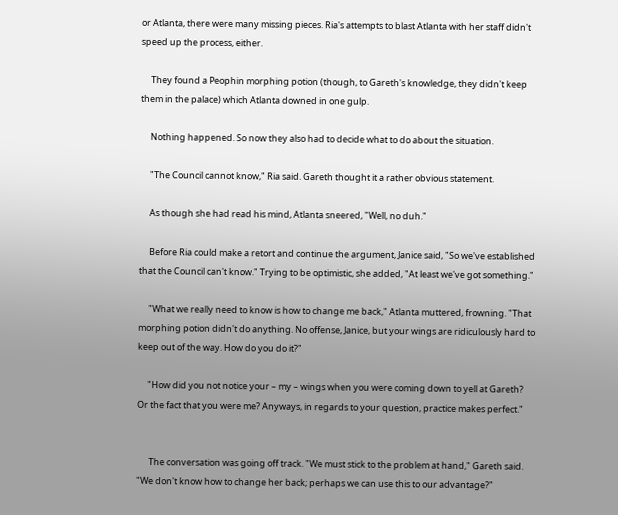or Atlanta, there were many missing pieces. Ria's attempts to blast Atlanta with her staff didn't speed up the process, either.

     They found a Peophin morphing potion (though, to Gareth's knowledge, they didn't keep them in the palace) which Atlanta downed in one gulp.

     Nothing happened. So now they also had to decide what to do about the situation.

     "The Council cannot know," Ria said. Gareth thought it a rather obvious statement.

     As though she had read his mind, Atlanta sneered, "Well, no duh."

     Before Ria could make a retort and continue the argument, Janice said, "So we've established that the Council can't know." Trying to be optimistic, she added, "At least we've got something."

     "What we really need to know is how to change me back," Atlanta muttered, frowning. "That morphing potion didn't do anything. No offense, Janice, but your wings are ridiculously hard to keep out of the way. How do you do it?"

     "How did you not notice your – my – wings when you were coming down to yell at Gareth? Or the fact that you were me? Anyways, in regards to your question, practice makes perfect."


      The conversation was going off track. "We must stick to the problem at hand," Gareth said. "We don't know how to change her back; perhaps we can use this to our advantage?"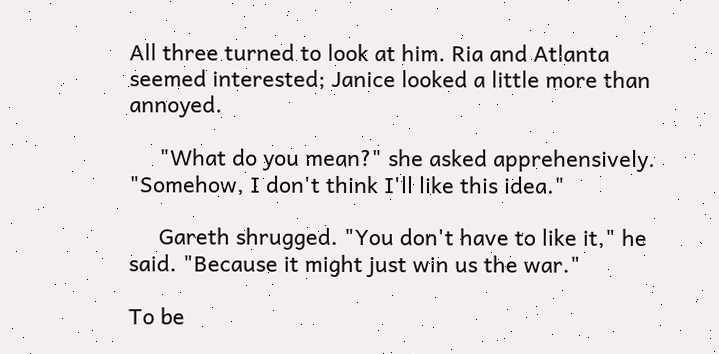All three turned to look at him. Ria and Atlanta seemed interested; Janice looked a little more than annoyed.

     "What do you mean?" she asked apprehensively. "Somehow, I don't think I'll like this idea."

     Gareth shrugged. "You don't have to like it," he said. "Because it might just win us the war."

To be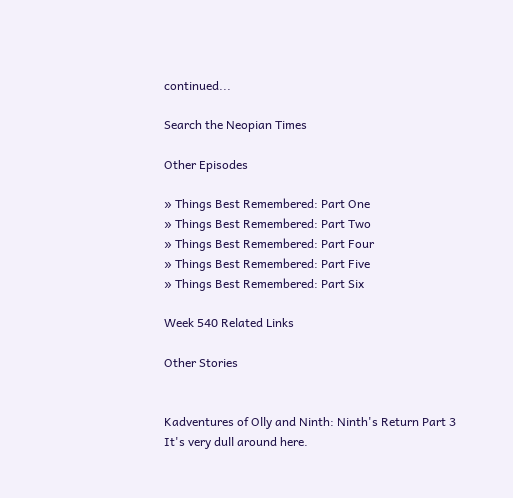continued...

Search the Neopian Times

Other Episodes

» Things Best Remembered: Part One
» Things Best Remembered: Part Two
» Things Best Remembered: Part Four
» Things Best Remembered: Part Five
» Things Best Remembered: Part Six

Week 540 Related Links

Other Stories


Kadventures of Olly and Ninth: Ninth's Return Part 3
It's very dull around here.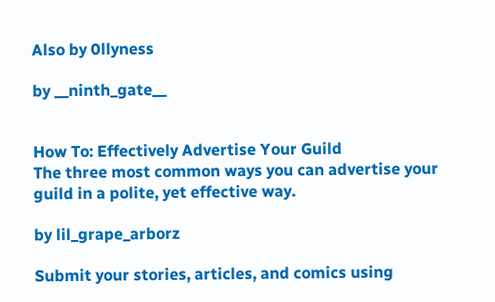Also by 0llyness

by __ninth_gate__


How To: Effectively Advertise Your Guild
The three most common ways you can advertise your guild in a polite, yet effective way.

by lil_grape_arborz

Submit your stories, articles, and comics using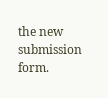the new submission form.